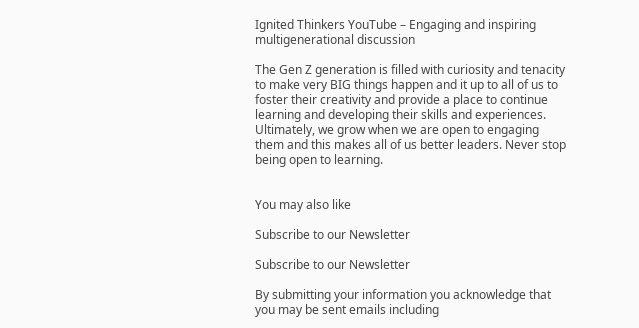Ignited Thinkers YouTube – Engaging and inspiring multigenerational discussion

The Gen Z generation is filled with curiosity and tenacity to make very BIG things happen and it up to all of us to foster their creativity and provide a place to continue learning and developing their skills and experiences. Ultimately, we grow when we are open to engaging them and this makes all of us better leaders. Never stop being open to learning.


You may also like

Subscribe to our Newsletter

Subscribe to our Newsletter

By submitting your information you acknowledge that you may be sent emails including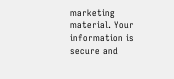marketing material. Your information is secure and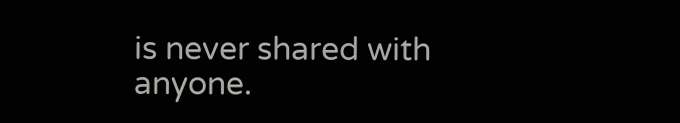is never shared with anyone.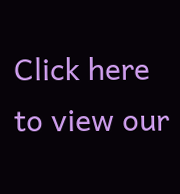Click here to view our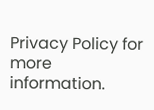Privacy Policy for more information.